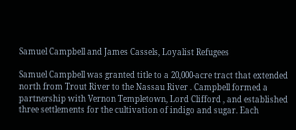Samuel Campbell and James Cassels, Loyalist Refugees

Samuel Campbell was granted title to a 20,000-acre tract that extended north from Trout River to the Nassau River . Campbell formed a partnership with Vernon Templetown, Lord Clifford , and established three settlements for the cultivation of indigo and sugar. Each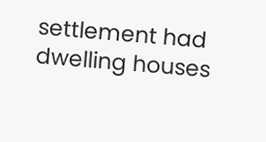settlement had dwelling houses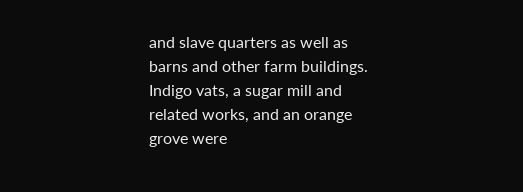and slave quarters as well as barns and other farm buildings. Indigo vats, a sugar mill and related works, and an orange grove were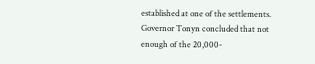established at one of the settlements. Governor Tonyn concluded that not enough of the 20,000-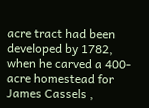acre tract had been developed by 1782, when he carved a 400-acre homestead for James Cassels ,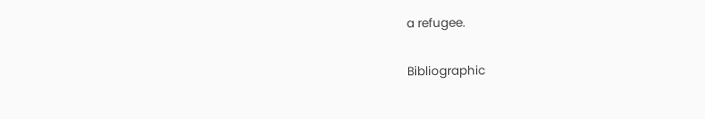a refugee.

Bibliographic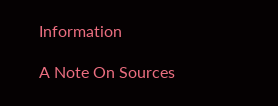Information

A Note On Sources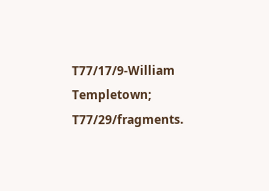T77/17/9-William Templetown; T77/29/fragments.